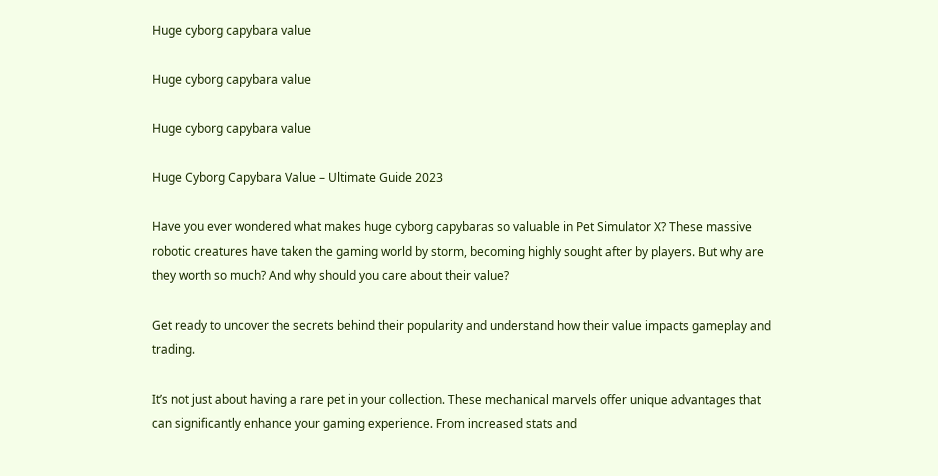Huge cyborg capybara value

Huge cyborg capybara value

Huge cyborg capybara value

Huge Cyborg Capybara Value – Ultimate Guide 2023

Have you ever wondered what makes huge cyborg capybaras so valuable in Pet Simulator X? These massive robotic creatures have taken the gaming world by storm, becoming highly sought after by players. But why are they worth so much? And why should you care about their value?

Get ready to uncover the secrets behind their popularity and understand how their value impacts gameplay and trading.

It’s not just about having a rare pet in your collection. These mechanical marvels offer unique advantages that can significantly enhance your gaming experience. From increased stats and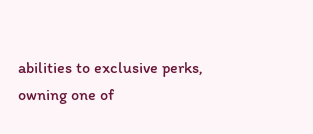abilities to exclusive perks, owning one of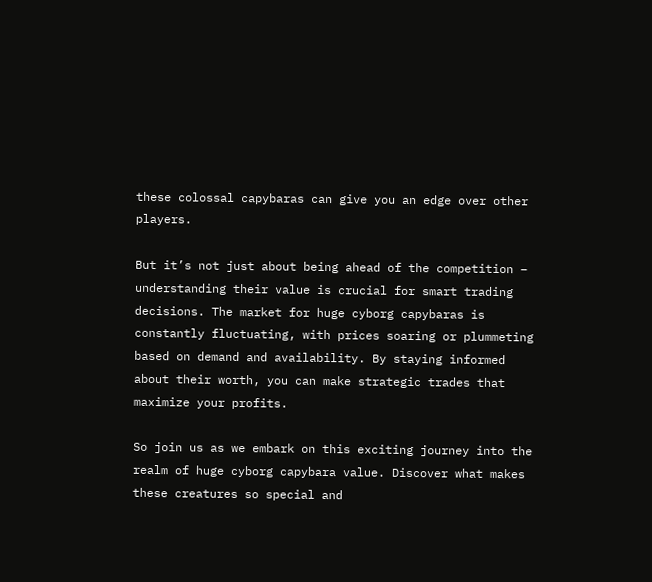these colossal capybaras can give you an edge over other players.

But it’s not just about being ahead of the competition – understanding their value is crucial for smart trading decisions. The market for huge cyborg capybaras is constantly fluctuating, with prices soaring or plummeting based on demand and availability. By staying informed about their worth, you can make strategic trades that maximize your profits.

So join us as we embark on this exciting journey into the realm of huge cyborg capybara value. Discover what makes these creatures so special and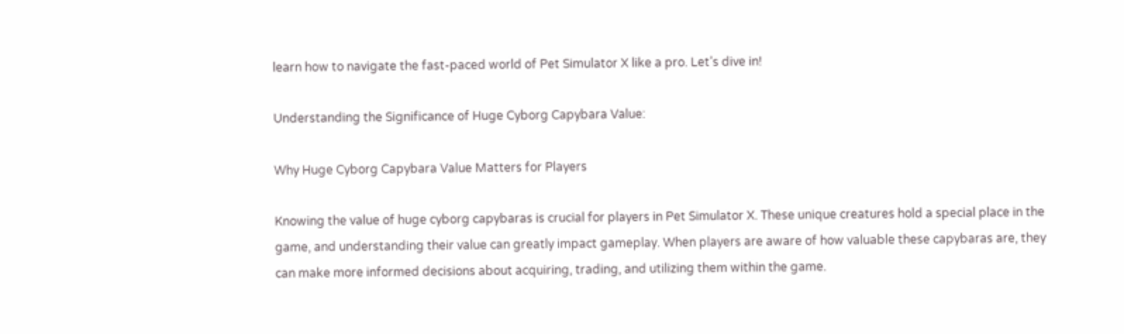learn how to navigate the fast-paced world of Pet Simulator X like a pro. Let’s dive in!

Understanding the Significance of Huge Cyborg Capybara Value:

Why Huge Cyborg Capybara Value Matters for Players

Knowing the value of huge cyborg capybaras is crucial for players in Pet Simulator X. These unique creatures hold a special place in the game, and understanding their value can greatly impact gameplay. When players are aware of how valuable these capybaras are, they can make more informed decisions about acquiring, trading, and utilizing them within the game.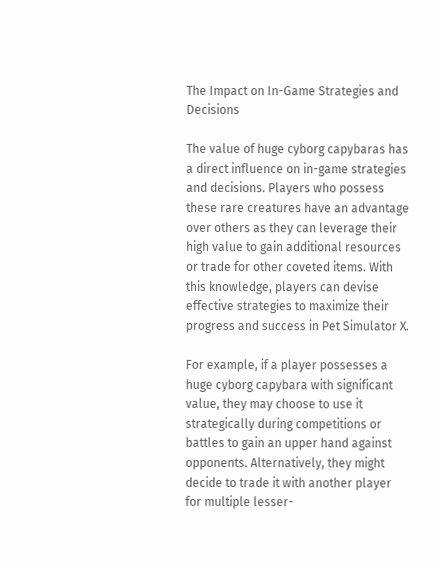The Impact on In-Game Strategies and Decisions

The value of huge cyborg capybaras has a direct influence on in-game strategies and decisions. Players who possess these rare creatures have an advantage over others as they can leverage their high value to gain additional resources or trade for other coveted items. With this knowledge, players can devise effective strategies to maximize their progress and success in Pet Simulator X.

For example, if a player possesses a huge cyborg capybara with significant value, they may choose to use it strategically during competitions or battles to gain an upper hand against opponents. Alternatively, they might decide to trade it with another player for multiple lesser-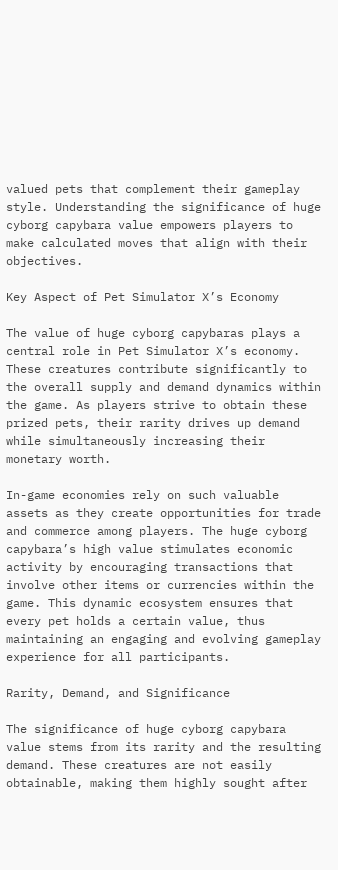valued pets that complement their gameplay style. Understanding the significance of huge cyborg capybara value empowers players to make calculated moves that align with their objectives.

Key Aspect of Pet Simulator X’s Economy

The value of huge cyborg capybaras plays a central role in Pet Simulator X’s economy. These creatures contribute significantly to the overall supply and demand dynamics within the game. As players strive to obtain these prized pets, their rarity drives up demand while simultaneously increasing their monetary worth.

In-game economies rely on such valuable assets as they create opportunities for trade and commerce among players. The huge cyborg capybara’s high value stimulates economic activity by encouraging transactions that involve other items or currencies within the game. This dynamic ecosystem ensures that every pet holds a certain value, thus maintaining an engaging and evolving gameplay experience for all participants.

Rarity, Demand, and Significance

The significance of huge cyborg capybara value stems from its rarity and the resulting demand. These creatures are not easily obtainable, making them highly sought after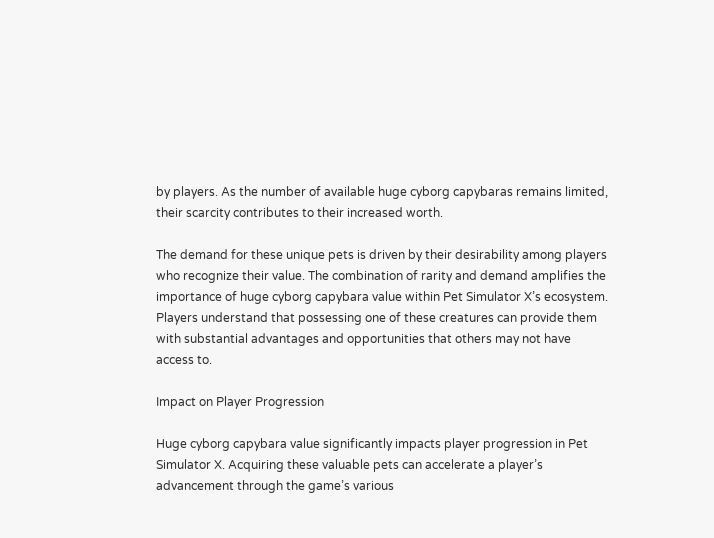by players. As the number of available huge cyborg capybaras remains limited, their scarcity contributes to their increased worth.

The demand for these unique pets is driven by their desirability among players who recognize their value. The combination of rarity and demand amplifies the importance of huge cyborg capybara value within Pet Simulator X’s ecosystem. Players understand that possessing one of these creatures can provide them with substantial advantages and opportunities that others may not have access to.

Impact on Player Progression

Huge cyborg capybara value significantly impacts player progression in Pet Simulator X. Acquiring these valuable pets can accelerate a player’s advancement through the game’s various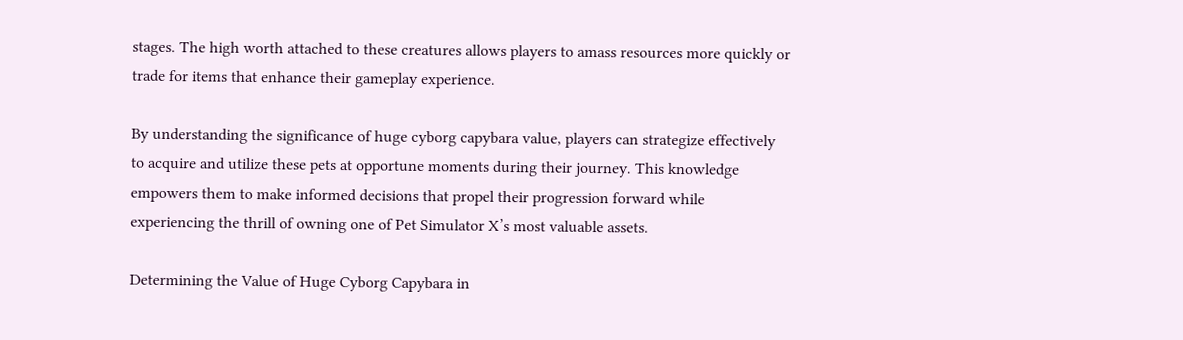stages. The high worth attached to these creatures allows players to amass resources more quickly or trade for items that enhance their gameplay experience.

By understanding the significance of huge cyborg capybara value, players can strategize effectively to acquire and utilize these pets at opportune moments during their journey. This knowledge empowers them to make informed decisions that propel their progression forward while experiencing the thrill of owning one of Pet Simulator X’s most valuable assets.

Determining the Value of Huge Cyborg Capybara in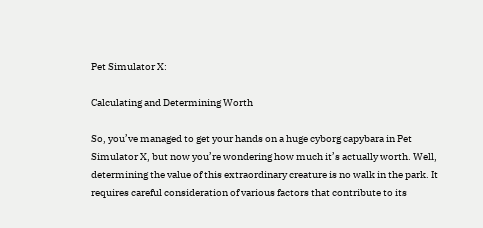Pet Simulator X:

Calculating and Determining Worth

So, you’ve managed to get your hands on a huge cyborg capybara in Pet Simulator X, but now you’re wondering how much it’s actually worth. Well, determining the value of this extraordinary creature is no walk in the park. It requires careful consideration of various factors that contribute to its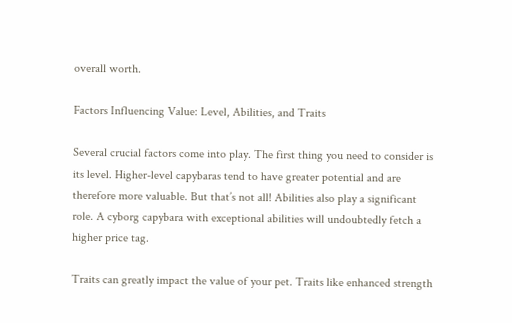overall worth.

Factors Influencing Value: Level, Abilities, and Traits

Several crucial factors come into play. The first thing you need to consider is its level. Higher-level capybaras tend to have greater potential and are therefore more valuable. But that’s not all! Abilities also play a significant role. A cyborg capybara with exceptional abilities will undoubtedly fetch a higher price tag.

Traits can greatly impact the value of your pet. Traits like enhanced strength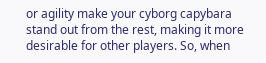or agility make your cyborg capybara stand out from the rest, making it more desirable for other players. So, when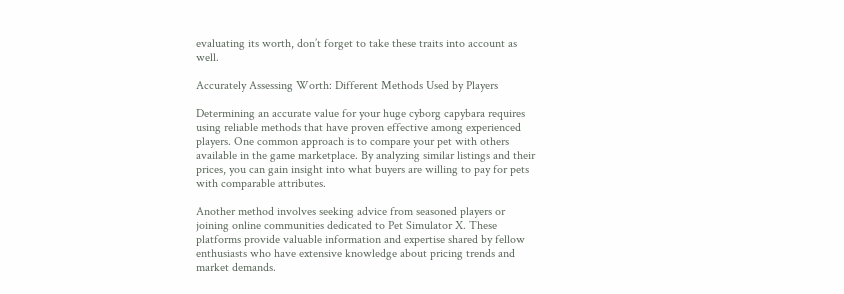evaluating its worth, don’t forget to take these traits into account as well.

Accurately Assessing Worth: Different Methods Used by Players

Determining an accurate value for your huge cyborg capybara requires using reliable methods that have proven effective among experienced players. One common approach is to compare your pet with others available in the game marketplace. By analyzing similar listings and their prices, you can gain insight into what buyers are willing to pay for pets with comparable attributes.

Another method involves seeking advice from seasoned players or joining online communities dedicated to Pet Simulator X. These platforms provide valuable information and expertise shared by fellow enthusiasts who have extensive knowledge about pricing trends and market demands.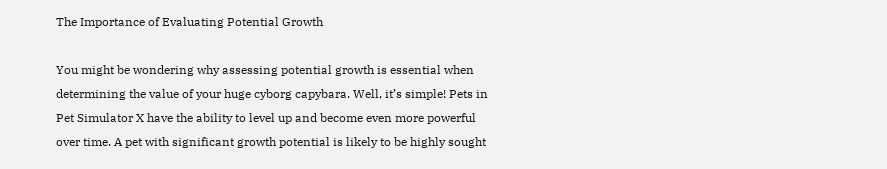The Importance of Evaluating Potential Growth

You might be wondering why assessing potential growth is essential when determining the value of your huge cyborg capybara. Well, it’s simple! Pets in Pet Simulator X have the ability to level up and become even more powerful over time. A pet with significant growth potential is likely to be highly sought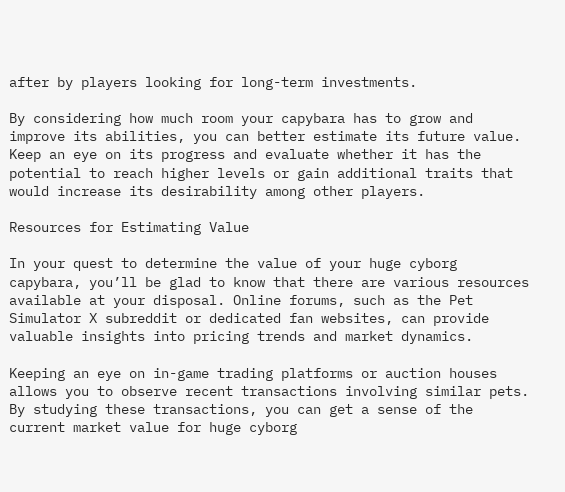after by players looking for long-term investments.

By considering how much room your capybara has to grow and improve its abilities, you can better estimate its future value. Keep an eye on its progress and evaluate whether it has the potential to reach higher levels or gain additional traits that would increase its desirability among other players.

Resources for Estimating Value

In your quest to determine the value of your huge cyborg capybara, you’ll be glad to know that there are various resources available at your disposal. Online forums, such as the Pet Simulator X subreddit or dedicated fan websites, can provide valuable insights into pricing trends and market dynamics.

Keeping an eye on in-game trading platforms or auction houses allows you to observe recent transactions involving similar pets. By studying these transactions, you can get a sense of the current market value for huge cyborg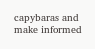capybaras and make informed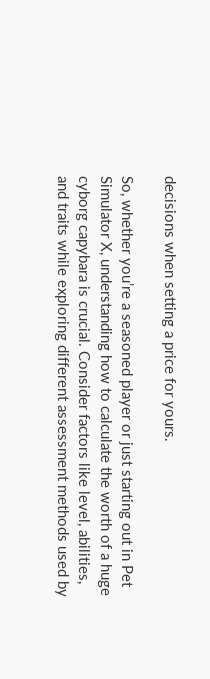decisions when setting a price for yours.

So, whether you’re a seasoned player or just starting out in Pet Simulator X, understanding how to calculate the worth of a huge cyborg capybara is crucial. Consider factors like level, abilities, and traits while exploring different assessment methods used by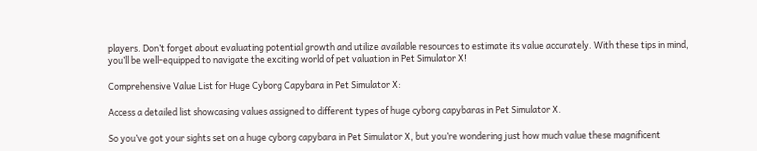players. Don’t forget about evaluating potential growth and utilize available resources to estimate its value accurately. With these tips in mind, you’ll be well-equipped to navigate the exciting world of pet valuation in Pet Simulator X!

Comprehensive Value List for Huge Cyborg Capybara in Pet Simulator X:

Access a detailed list showcasing values assigned to different types of huge cyborg capybaras in Pet Simulator X.

So you’ve got your sights set on a huge cyborg capybara in Pet Simulator X, but you’re wondering just how much value these magnificent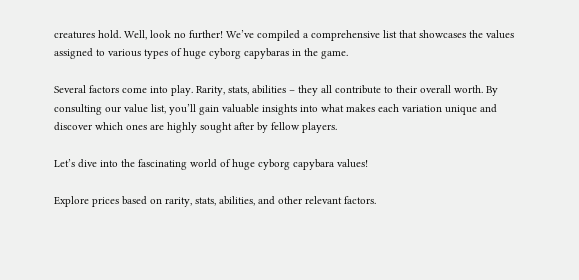creatures hold. Well, look no further! We’ve compiled a comprehensive list that showcases the values assigned to various types of huge cyborg capybaras in the game.

Several factors come into play. Rarity, stats, abilities – they all contribute to their overall worth. By consulting our value list, you’ll gain valuable insights into what makes each variation unique and discover which ones are highly sought after by fellow players.

Let’s dive into the fascinating world of huge cyborg capybara values!

Explore prices based on rarity, stats, abilities, and other relevant factors.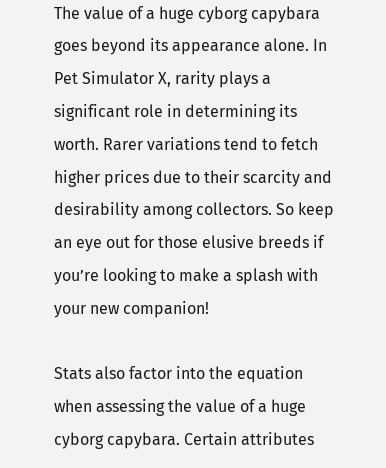The value of a huge cyborg capybara goes beyond its appearance alone. In Pet Simulator X, rarity plays a significant role in determining its worth. Rarer variations tend to fetch higher prices due to their scarcity and desirability among collectors. So keep an eye out for those elusive breeds if you’re looking to make a splash with your new companion!

Stats also factor into the equation when assessing the value of a huge cyborg capybara. Certain attributes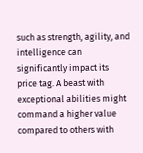such as strength, agility, and intelligence can significantly impact its price tag. A beast with exceptional abilities might command a higher value compared to others with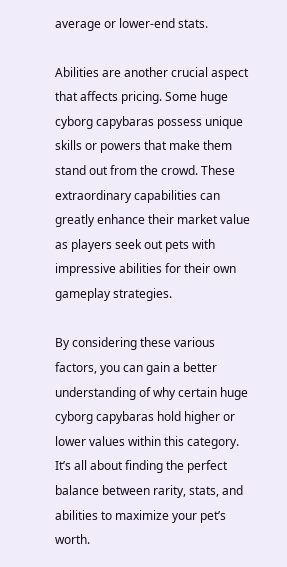average or lower-end stats.

Abilities are another crucial aspect that affects pricing. Some huge cyborg capybaras possess unique skills or powers that make them stand out from the crowd. These extraordinary capabilities can greatly enhance their market value as players seek out pets with impressive abilities for their own gameplay strategies.

By considering these various factors, you can gain a better understanding of why certain huge cyborg capybaras hold higher or lower values within this category. It’s all about finding the perfect balance between rarity, stats, and abilities to maximize your pet’s worth.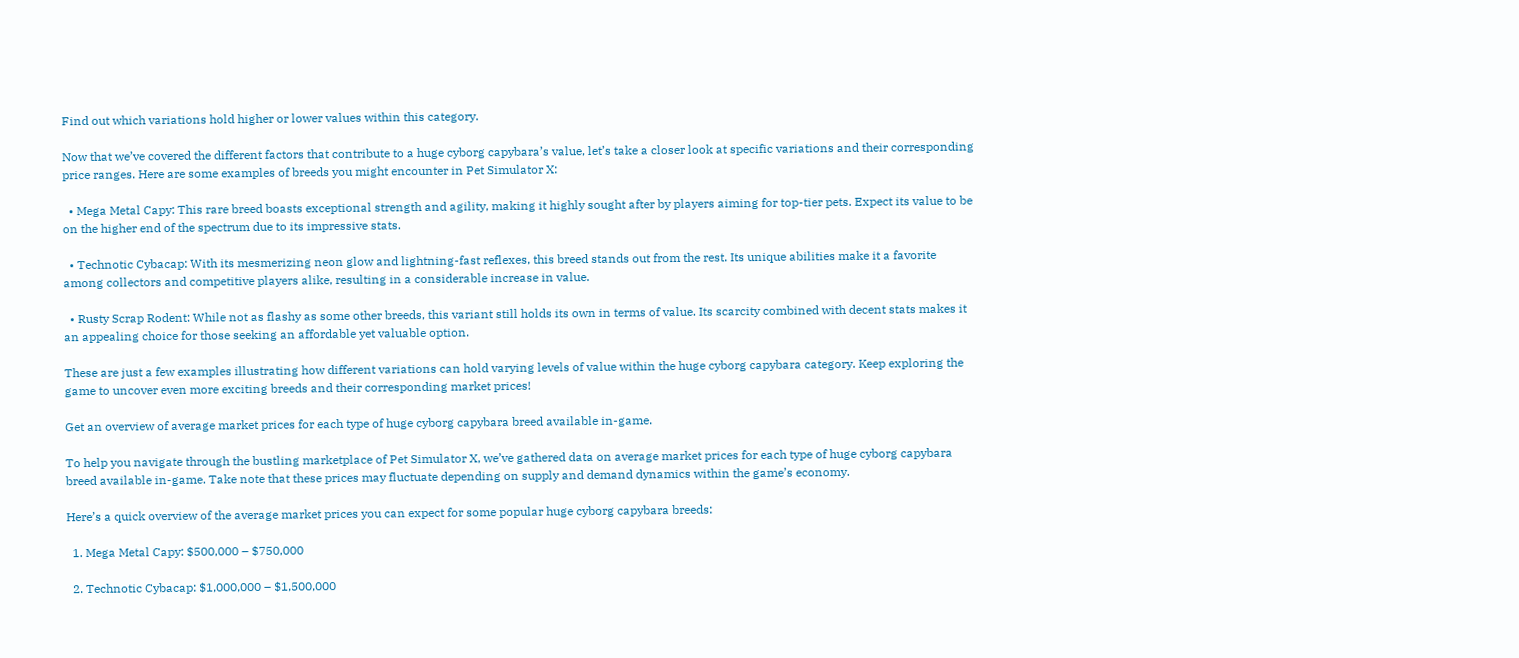Find out which variations hold higher or lower values within this category.

Now that we’ve covered the different factors that contribute to a huge cyborg capybara’s value, let’s take a closer look at specific variations and their corresponding price ranges. Here are some examples of breeds you might encounter in Pet Simulator X:

  • Mega Metal Capy: This rare breed boasts exceptional strength and agility, making it highly sought after by players aiming for top-tier pets. Expect its value to be on the higher end of the spectrum due to its impressive stats.

  • Technotic Cybacap: With its mesmerizing neon glow and lightning-fast reflexes, this breed stands out from the rest. Its unique abilities make it a favorite among collectors and competitive players alike, resulting in a considerable increase in value.

  • Rusty Scrap Rodent: While not as flashy as some other breeds, this variant still holds its own in terms of value. Its scarcity combined with decent stats makes it an appealing choice for those seeking an affordable yet valuable option.

These are just a few examples illustrating how different variations can hold varying levels of value within the huge cyborg capybara category. Keep exploring the game to uncover even more exciting breeds and their corresponding market prices!

Get an overview of average market prices for each type of huge cyborg capybara breed available in-game.

To help you navigate through the bustling marketplace of Pet Simulator X, we’ve gathered data on average market prices for each type of huge cyborg capybara breed available in-game. Take note that these prices may fluctuate depending on supply and demand dynamics within the game’s economy.

Here’s a quick overview of the average market prices you can expect for some popular huge cyborg capybara breeds:

  1. Mega Metal Capy: $500,000 – $750,000

  2. Technotic Cybacap: $1,000,000 – $1,500,000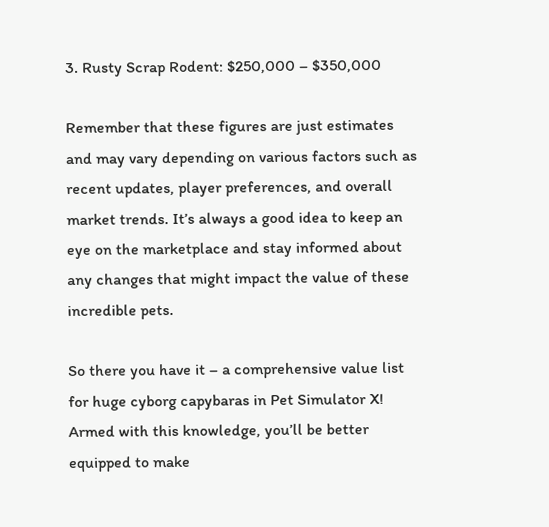3. Rusty Scrap Rodent: $250,000 – $350,000

Remember that these figures are just estimates and may vary depending on various factors such as recent updates, player preferences, and overall market trends. It’s always a good idea to keep an eye on the marketplace and stay informed about any changes that might impact the value of these incredible pets.

So there you have it – a comprehensive value list for huge cyborg capybaras in Pet Simulator X! Armed with this knowledge, you’ll be better equipped to make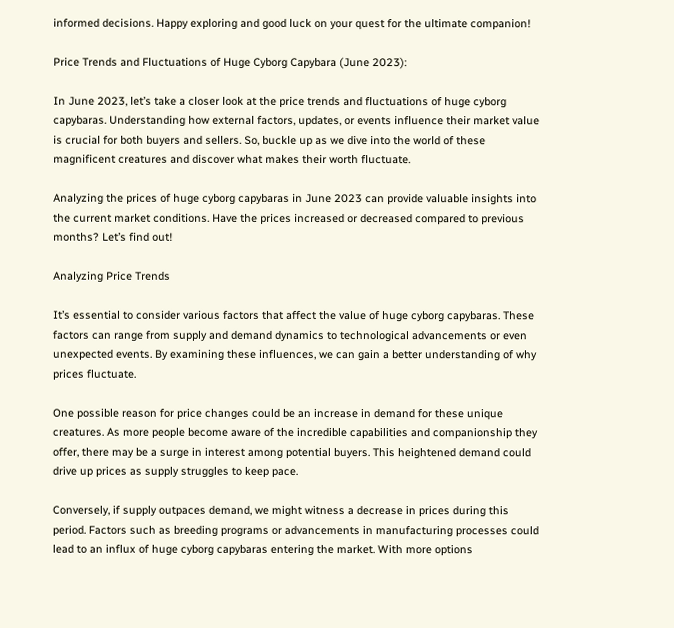informed decisions. Happy exploring and good luck on your quest for the ultimate companion!

Price Trends and Fluctuations of Huge Cyborg Capybara (June 2023):

In June 2023, let’s take a closer look at the price trends and fluctuations of huge cyborg capybaras. Understanding how external factors, updates, or events influence their market value is crucial for both buyers and sellers. So, buckle up as we dive into the world of these magnificent creatures and discover what makes their worth fluctuate.

Analyzing the prices of huge cyborg capybaras in June 2023 can provide valuable insights into the current market conditions. Have the prices increased or decreased compared to previous months? Let’s find out!

Analyzing Price Trends

It’s essential to consider various factors that affect the value of huge cyborg capybaras. These factors can range from supply and demand dynamics to technological advancements or even unexpected events. By examining these influences, we can gain a better understanding of why prices fluctuate.

One possible reason for price changes could be an increase in demand for these unique creatures. As more people become aware of the incredible capabilities and companionship they offer, there may be a surge in interest among potential buyers. This heightened demand could drive up prices as supply struggles to keep pace.

Conversely, if supply outpaces demand, we might witness a decrease in prices during this period. Factors such as breeding programs or advancements in manufacturing processes could lead to an influx of huge cyborg capybaras entering the market. With more options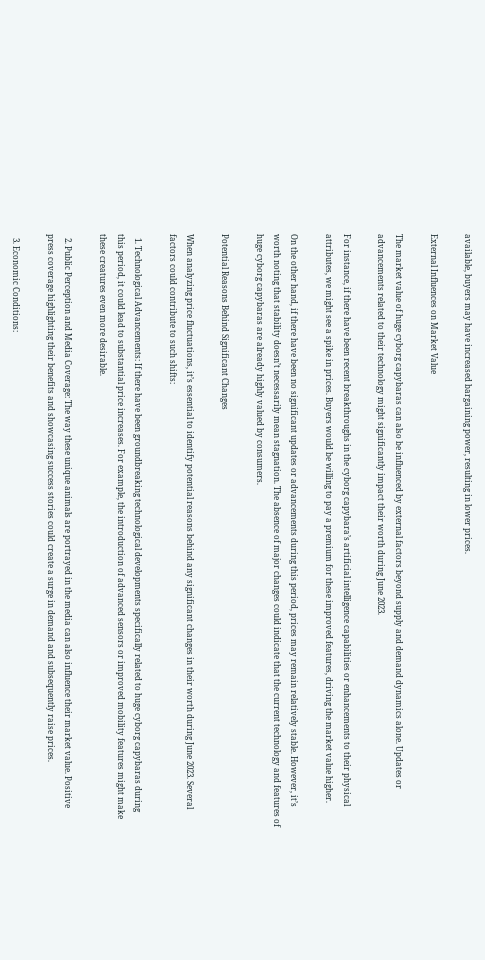available, buyers may have increased bargaining power, resulting in lower prices.

External Influences on Market Value

The market value of huge cyborg capybaras can also be influenced by external factors beyond supply and demand dynamics alone. Updates or advancements related to their technology might significantly impact their worth during June 2023.

For instance, if there have been recent breakthroughs in the cyborg capybara’s artificial intelligence capabilities or enhancements to their physical attributes, we might see a spike in prices. Buyers would be willing to pay a premium for these improved features, driving the market value higher.

On the other hand, if there have been no significant updates or advancements during this period, prices may remain relatively stable. However, it’s worth noting that stability doesn’t necessarily mean stagnation. The absence of major changes could indicate that the current technology and features of huge cyborg capybaras are already highly valued by consumers.

Potential Reasons Behind Significant Changes

When analyzing price fluctuations, it’s essential to identify potential reasons behind any significant changes in their worth during June 2023. Several factors could contribute to such shifts:

  1. Technological Advancements: If there have been groundbreaking technological developments specifically related to huge cyborg capybaras during this period, it could lead to substantial price increases. For example, the introduction of advanced sensors or improved mobility features might make these creatures even more desirable.

  2. Public Perception and Media Coverage: The way these unique animals are portrayed in the media can also influence their market value. Positive press coverage highlighting their benefits and showcasing success stories could create a surge in demand and subsequently raise prices.

  3. Economic Conditions: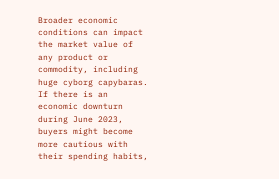Broader economic conditions can impact the market value of any product or commodity, including huge cyborg capybaras. If there is an economic downturn during June 2023, buyers might become more cautious with their spending habits,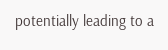potentially leading to a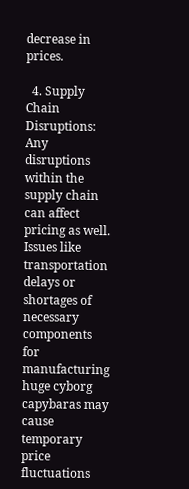decrease in prices.

  4. Supply Chain Disruptions: Any disruptions within the supply chain can affect pricing as well. Issues like transportation delays or shortages of necessary components for manufacturing huge cyborg capybaras may cause temporary price fluctuations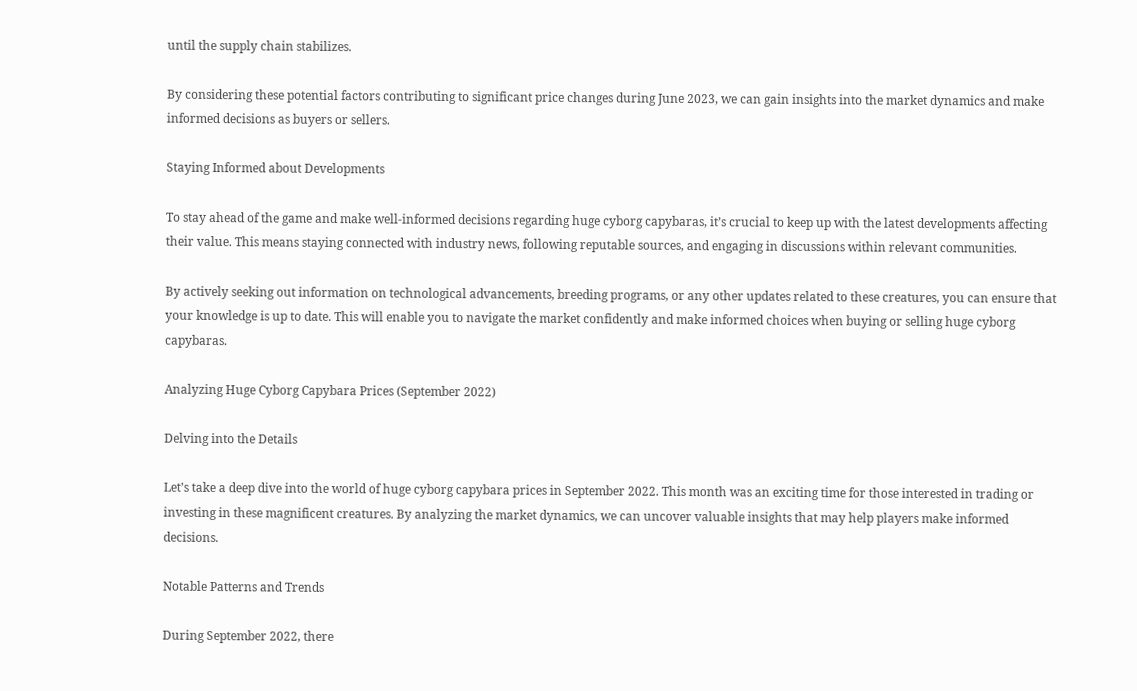until the supply chain stabilizes.

By considering these potential factors contributing to significant price changes during June 2023, we can gain insights into the market dynamics and make informed decisions as buyers or sellers.

Staying Informed about Developments

To stay ahead of the game and make well-informed decisions regarding huge cyborg capybaras, it’s crucial to keep up with the latest developments affecting their value. This means staying connected with industry news, following reputable sources, and engaging in discussions within relevant communities.

By actively seeking out information on technological advancements, breeding programs, or any other updates related to these creatures, you can ensure that your knowledge is up to date. This will enable you to navigate the market confidently and make informed choices when buying or selling huge cyborg capybaras.

Analyzing Huge Cyborg Capybara Prices (September 2022)

Delving into the Details

Let’s take a deep dive into the world of huge cyborg capybara prices in September 2022. This month was an exciting time for those interested in trading or investing in these magnificent creatures. By analyzing the market dynamics, we can uncover valuable insights that may help players make informed decisions.

Notable Patterns and Trends

During September 2022, there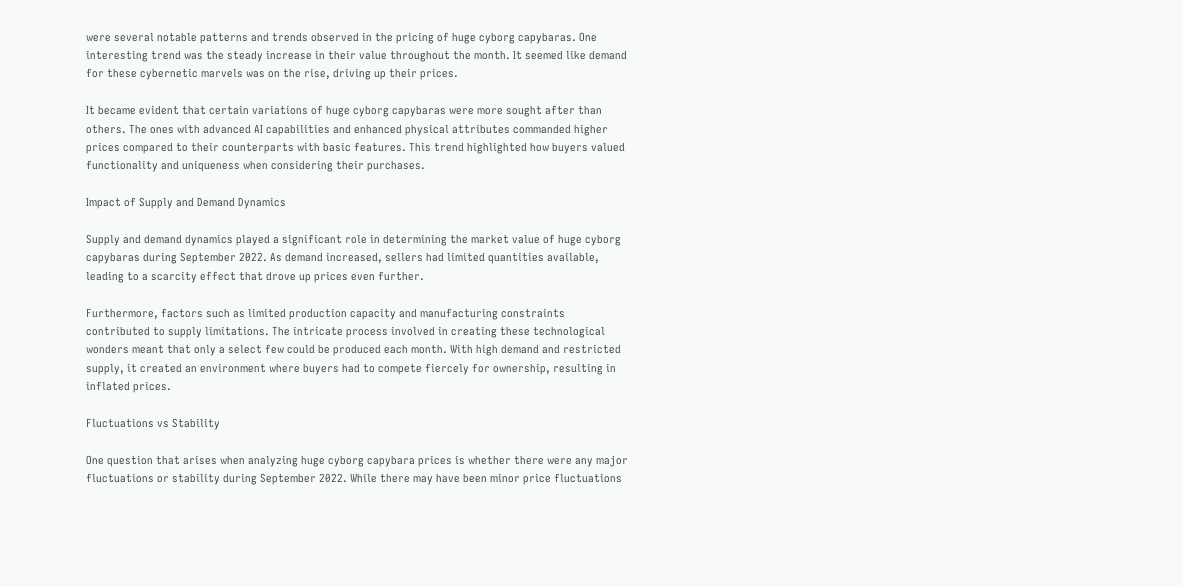were several notable patterns and trends observed in the pricing of huge cyborg capybaras. One interesting trend was the steady increase in their value throughout the month. It seemed like demand for these cybernetic marvels was on the rise, driving up their prices.

It became evident that certain variations of huge cyborg capybaras were more sought after than others. The ones with advanced AI capabilities and enhanced physical attributes commanded higher prices compared to their counterparts with basic features. This trend highlighted how buyers valued functionality and uniqueness when considering their purchases.

Impact of Supply and Demand Dynamics

Supply and demand dynamics played a significant role in determining the market value of huge cyborg capybaras during September 2022. As demand increased, sellers had limited quantities available, leading to a scarcity effect that drove up prices even further.

Furthermore, factors such as limited production capacity and manufacturing constraints contributed to supply limitations. The intricate process involved in creating these technological wonders meant that only a select few could be produced each month. With high demand and restricted supply, it created an environment where buyers had to compete fiercely for ownership, resulting in inflated prices.

Fluctuations vs Stability

One question that arises when analyzing huge cyborg capybara prices is whether there were any major fluctuations or stability during September 2022. While there may have been minor price fluctuations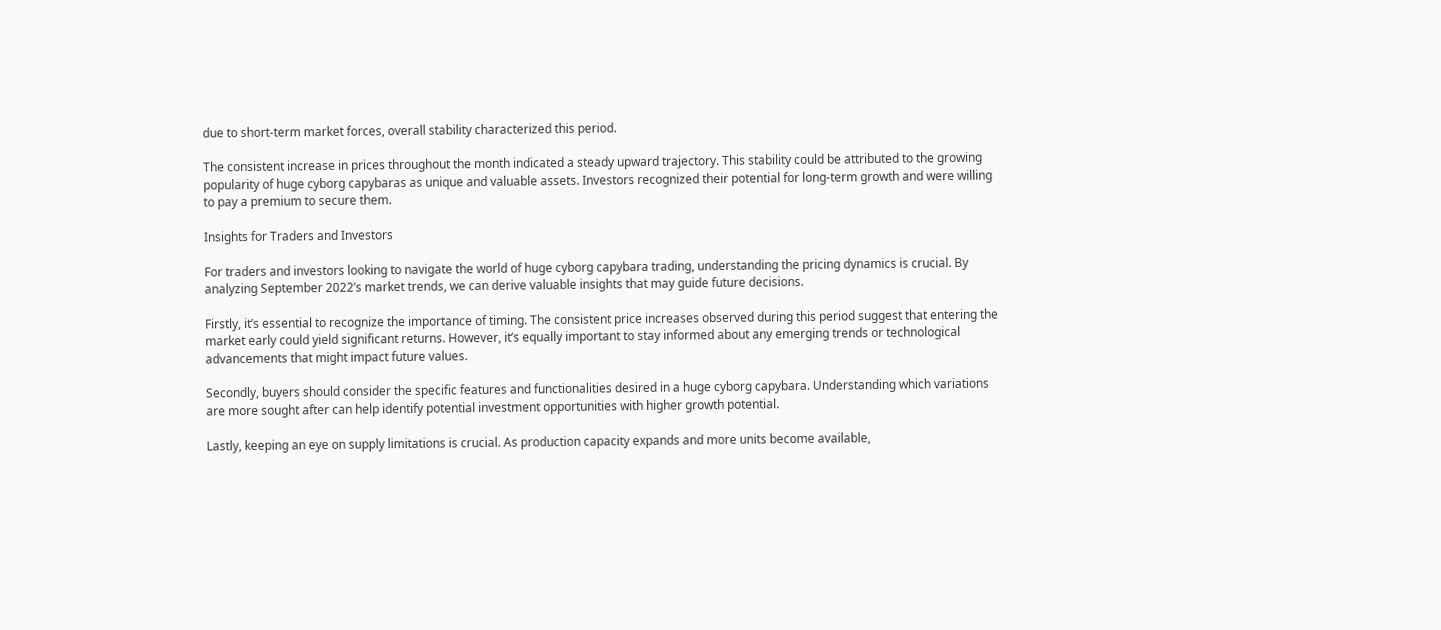due to short-term market forces, overall stability characterized this period.

The consistent increase in prices throughout the month indicated a steady upward trajectory. This stability could be attributed to the growing popularity of huge cyborg capybaras as unique and valuable assets. Investors recognized their potential for long-term growth and were willing to pay a premium to secure them.

Insights for Traders and Investors

For traders and investors looking to navigate the world of huge cyborg capybara trading, understanding the pricing dynamics is crucial. By analyzing September 2022’s market trends, we can derive valuable insights that may guide future decisions.

Firstly, it’s essential to recognize the importance of timing. The consistent price increases observed during this period suggest that entering the market early could yield significant returns. However, it’s equally important to stay informed about any emerging trends or technological advancements that might impact future values.

Secondly, buyers should consider the specific features and functionalities desired in a huge cyborg capybara. Understanding which variations are more sought after can help identify potential investment opportunities with higher growth potential.

Lastly, keeping an eye on supply limitations is crucial. As production capacity expands and more units become available,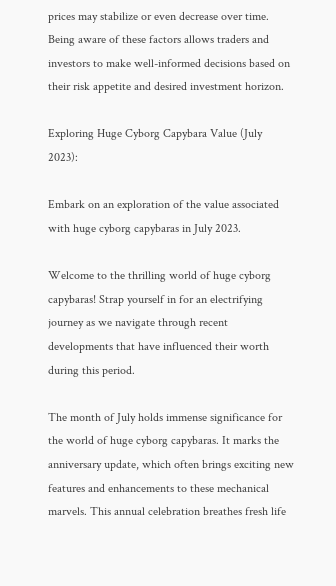prices may stabilize or even decrease over time. Being aware of these factors allows traders and investors to make well-informed decisions based on their risk appetite and desired investment horizon.

Exploring Huge Cyborg Capybara Value (July 2023):

Embark on an exploration of the value associated with huge cyborg capybaras in July 2023.

Welcome to the thrilling world of huge cyborg capybaras! Strap yourself in for an electrifying journey as we navigate through recent developments that have influenced their worth during this period.

The month of July holds immense significance for the world of huge cyborg capybaras. It marks the anniversary update, which often brings exciting new features and enhancements to these mechanical marvels. This annual celebration breathes fresh life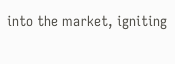into the market, igniting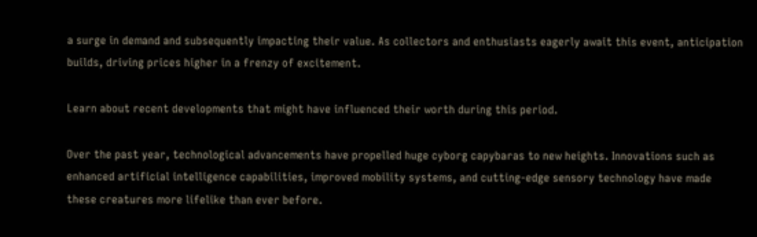a surge in demand and subsequently impacting their value. As collectors and enthusiasts eagerly await this event, anticipation builds, driving prices higher in a frenzy of excitement.

Learn about recent developments that might have influenced their worth during this period.

Over the past year, technological advancements have propelled huge cyborg capybaras to new heights. Innovations such as enhanced artificial intelligence capabilities, improved mobility systems, and cutting-edge sensory technology have made these creatures more lifelike than ever before.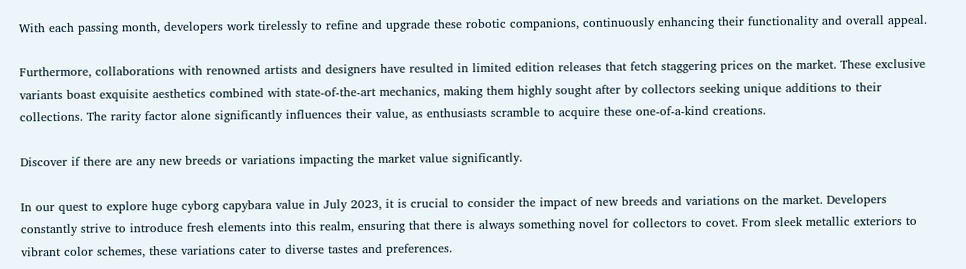With each passing month, developers work tirelessly to refine and upgrade these robotic companions, continuously enhancing their functionality and overall appeal.

Furthermore, collaborations with renowned artists and designers have resulted in limited edition releases that fetch staggering prices on the market. These exclusive variants boast exquisite aesthetics combined with state-of-the-art mechanics, making them highly sought after by collectors seeking unique additions to their collections. The rarity factor alone significantly influences their value, as enthusiasts scramble to acquire these one-of-a-kind creations.

Discover if there are any new breeds or variations impacting the market value significantly.

In our quest to explore huge cyborg capybara value in July 2023, it is crucial to consider the impact of new breeds and variations on the market. Developers constantly strive to introduce fresh elements into this realm, ensuring that there is always something novel for collectors to covet. From sleek metallic exteriors to vibrant color schemes, these variations cater to diverse tastes and preferences.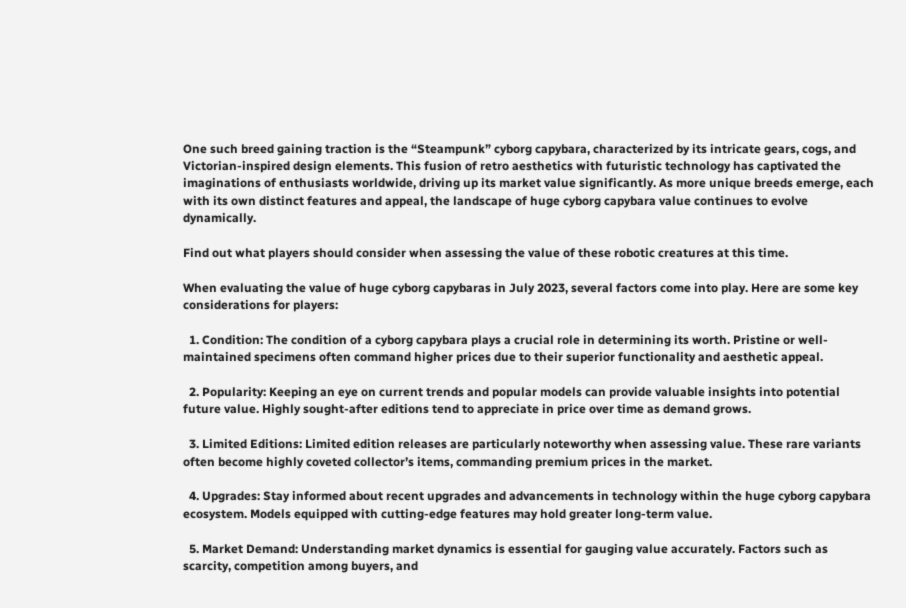One such breed gaining traction is the “Steampunk” cyborg capybara, characterized by its intricate gears, cogs, and Victorian-inspired design elements. This fusion of retro aesthetics with futuristic technology has captivated the imaginations of enthusiasts worldwide, driving up its market value significantly. As more unique breeds emerge, each with its own distinct features and appeal, the landscape of huge cyborg capybara value continues to evolve dynamically.

Find out what players should consider when assessing the value of these robotic creatures at this time.

When evaluating the value of huge cyborg capybaras in July 2023, several factors come into play. Here are some key considerations for players:

  1. Condition: The condition of a cyborg capybara plays a crucial role in determining its worth. Pristine or well-maintained specimens often command higher prices due to their superior functionality and aesthetic appeal.

  2. Popularity: Keeping an eye on current trends and popular models can provide valuable insights into potential future value. Highly sought-after editions tend to appreciate in price over time as demand grows.

  3. Limited Editions: Limited edition releases are particularly noteworthy when assessing value. These rare variants often become highly coveted collector’s items, commanding premium prices in the market.

  4. Upgrades: Stay informed about recent upgrades and advancements in technology within the huge cyborg capybara ecosystem. Models equipped with cutting-edge features may hold greater long-term value.

  5. Market Demand: Understanding market dynamics is essential for gauging value accurately. Factors such as scarcity, competition among buyers, and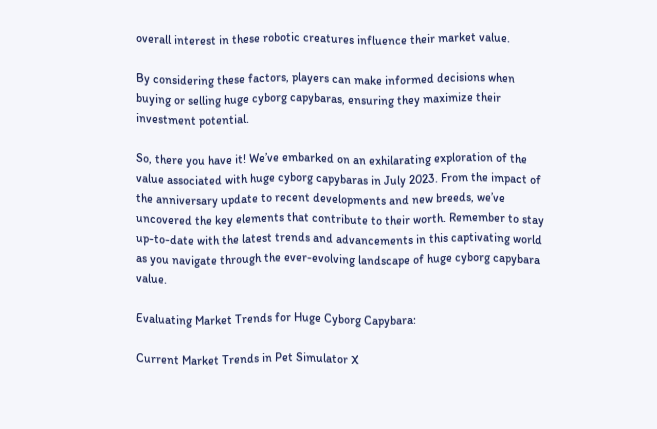overall interest in these robotic creatures influence their market value.

By considering these factors, players can make informed decisions when buying or selling huge cyborg capybaras, ensuring they maximize their investment potential.

So, there you have it! We’ve embarked on an exhilarating exploration of the value associated with huge cyborg capybaras in July 2023. From the impact of the anniversary update to recent developments and new breeds, we’ve uncovered the key elements that contribute to their worth. Remember to stay up-to-date with the latest trends and advancements in this captivating world as you navigate through the ever-evolving landscape of huge cyborg capybara value.

Evaluating Market Trends for Huge Cyborg Capybara:

Current Market Trends in Pet Simulator X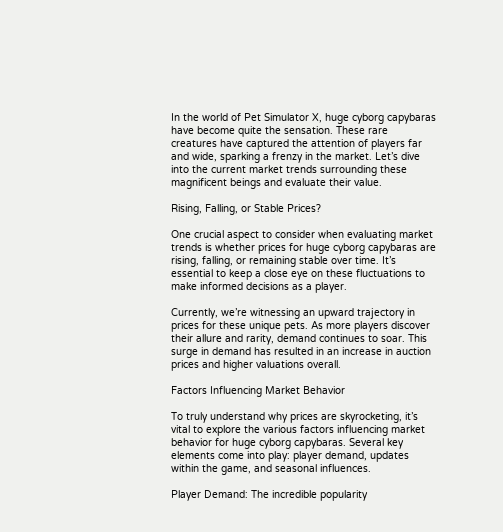In the world of Pet Simulator X, huge cyborg capybaras have become quite the sensation. These rare creatures have captured the attention of players far and wide, sparking a frenzy in the market. Let’s dive into the current market trends surrounding these magnificent beings and evaluate their value.

Rising, Falling, or Stable Prices?

One crucial aspect to consider when evaluating market trends is whether prices for huge cyborg capybaras are rising, falling, or remaining stable over time. It’s essential to keep a close eye on these fluctuations to make informed decisions as a player.

Currently, we’re witnessing an upward trajectory in prices for these unique pets. As more players discover their allure and rarity, demand continues to soar. This surge in demand has resulted in an increase in auction prices and higher valuations overall.

Factors Influencing Market Behavior

To truly understand why prices are skyrocketing, it’s vital to explore the various factors influencing market behavior for huge cyborg capybaras. Several key elements come into play: player demand, updates within the game, and seasonal influences.

Player Demand: The incredible popularity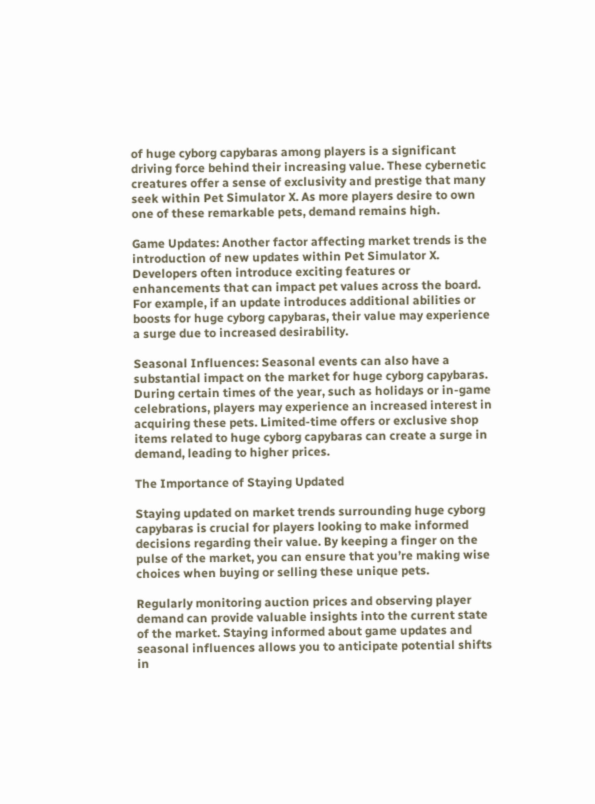of huge cyborg capybaras among players is a significant driving force behind their increasing value. These cybernetic creatures offer a sense of exclusivity and prestige that many seek within Pet Simulator X. As more players desire to own one of these remarkable pets, demand remains high.

Game Updates: Another factor affecting market trends is the introduction of new updates within Pet Simulator X. Developers often introduce exciting features or enhancements that can impact pet values across the board. For example, if an update introduces additional abilities or boosts for huge cyborg capybaras, their value may experience a surge due to increased desirability.

Seasonal Influences: Seasonal events can also have a substantial impact on the market for huge cyborg capybaras. During certain times of the year, such as holidays or in-game celebrations, players may experience an increased interest in acquiring these pets. Limited-time offers or exclusive shop items related to huge cyborg capybaras can create a surge in demand, leading to higher prices.

The Importance of Staying Updated

Staying updated on market trends surrounding huge cyborg capybaras is crucial for players looking to make informed decisions regarding their value. By keeping a finger on the pulse of the market, you can ensure that you’re making wise choices when buying or selling these unique pets.

Regularly monitoring auction prices and observing player demand can provide valuable insights into the current state of the market. Staying informed about game updates and seasonal influences allows you to anticipate potential shifts in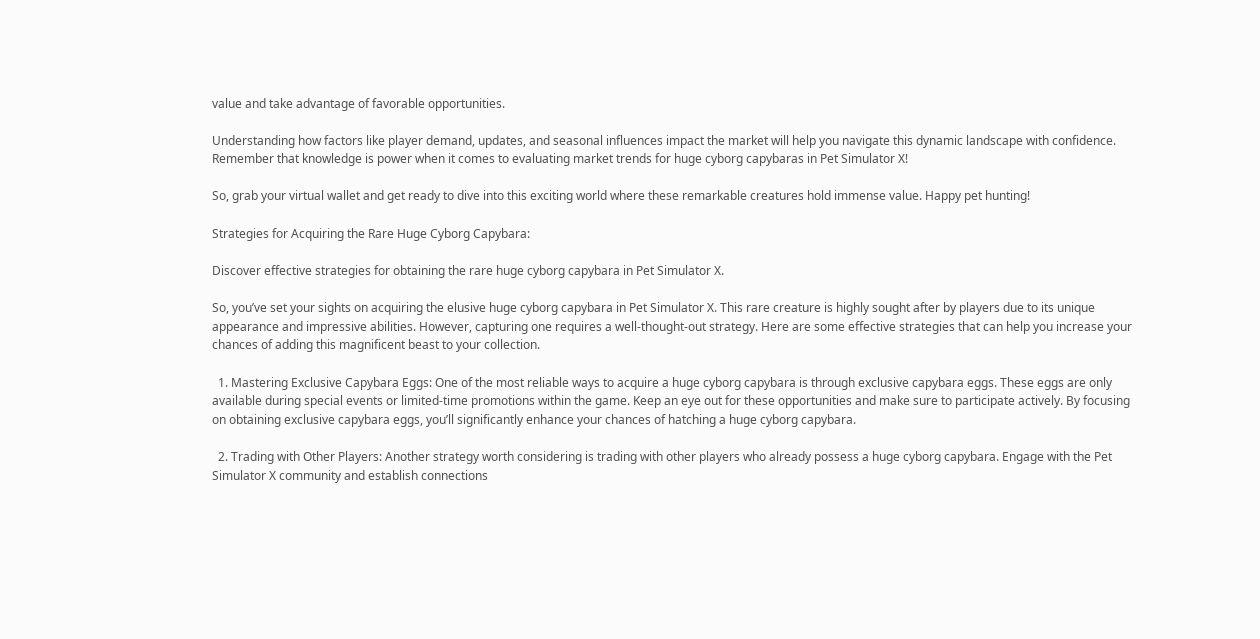value and take advantage of favorable opportunities.

Understanding how factors like player demand, updates, and seasonal influences impact the market will help you navigate this dynamic landscape with confidence. Remember that knowledge is power when it comes to evaluating market trends for huge cyborg capybaras in Pet Simulator X!

So, grab your virtual wallet and get ready to dive into this exciting world where these remarkable creatures hold immense value. Happy pet hunting!

Strategies for Acquiring the Rare Huge Cyborg Capybara:

Discover effective strategies for obtaining the rare huge cyborg capybara in Pet Simulator X.

So, you’ve set your sights on acquiring the elusive huge cyborg capybara in Pet Simulator X. This rare creature is highly sought after by players due to its unique appearance and impressive abilities. However, capturing one requires a well-thought-out strategy. Here are some effective strategies that can help you increase your chances of adding this magnificent beast to your collection.

  1. Mastering Exclusive Capybara Eggs: One of the most reliable ways to acquire a huge cyborg capybara is through exclusive capybara eggs. These eggs are only available during special events or limited-time promotions within the game. Keep an eye out for these opportunities and make sure to participate actively. By focusing on obtaining exclusive capybara eggs, you’ll significantly enhance your chances of hatching a huge cyborg capybara.

  2. Trading with Other Players: Another strategy worth considering is trading with other players who already possess a huge cyborg capybara. Engage with the Pet Simulator X community and establish connections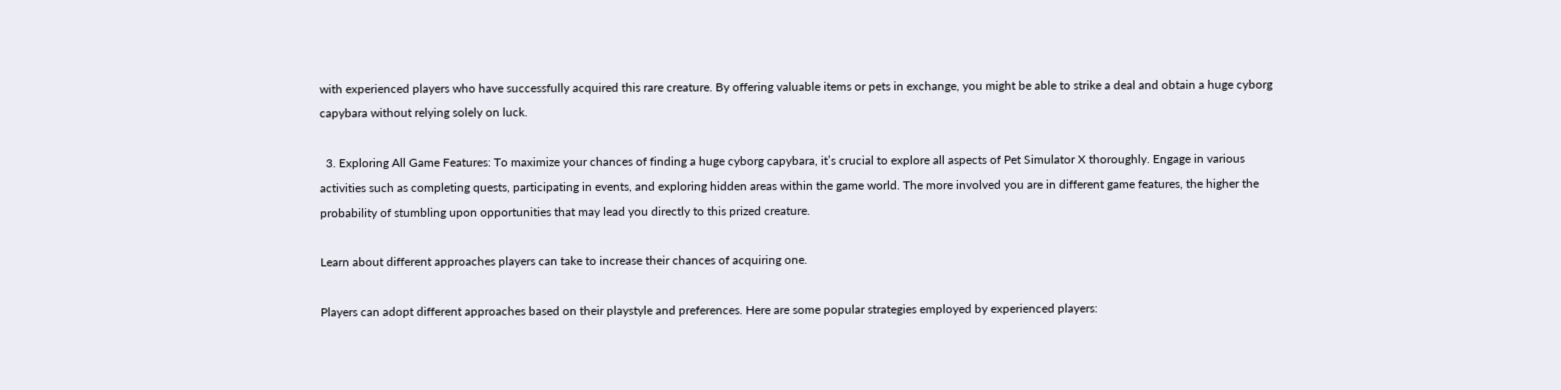with experienced players who have successfully acquired this rare creature. By offering valuable items or pets in exchange, you might be able to strike a deal and obtain a huge cyborg capybara without relying solely on luck.

  3. Exploring All Game Features: To maximize your chances of finding a huge cyborg capybara, it’s crucial to explore all aspects of Pet Simulator X thoroughly. Engage in various activities such as completing quests, participating in events, and exploring hidden areas within the game world. The more involved you are in different game features, the higher the probability of stumbling upon opportunities that may lead you directly to this prized creature.

Learn about different approaches players can take to increase their chances of acquiring one.

Players can adopt different approaches based on their playstyle and preferences. Here are some popular strategies employed by experienced players: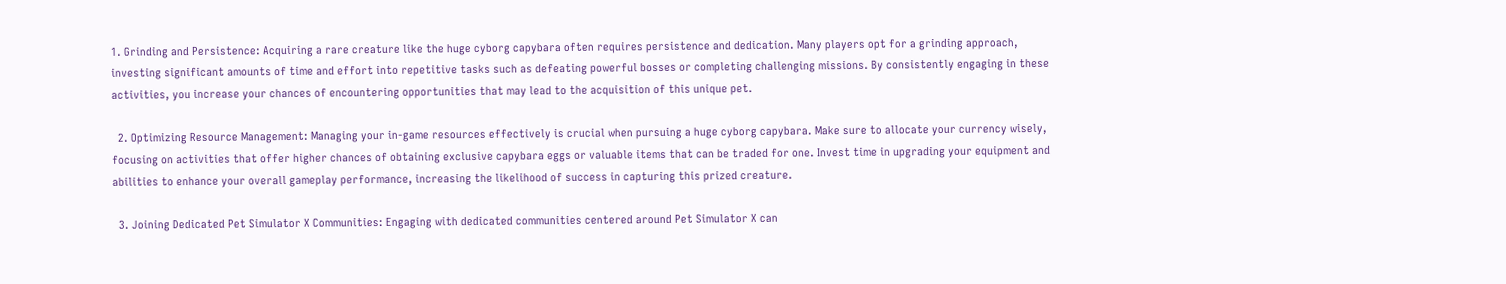1. Grinding and Persistence: Acquiring a rare creature like the huge cyborg capybara often requires persistence and dedication. Many players opt for a grinding approach, investing significant amounts of time and effort into repetitive tasks such as defeating powerful bosses or completing challenging missions. By consistently engaging in these activities, you increase your chances of encountering opportunities that may lead to the acquisition of this unique pet.

  2. Optimizing Resource Management: Managing your in-game resources effectively is crucial when pursuing a huge cyborg capybara. Make sure to allocate your currency wisely, focusing on activities that offer higher chances of obtaining exclusive capybara eggs or valuable items that can be traded for one. Invest time in upgrading your equipment and abilities to enhance your overall gameplay performance, increasing the likelihood of success in capturing this prized creature.

  3. Joining Dedicated Pet Simulator X Communities: Engaging with dedicated communities centered around Pet Simulator X can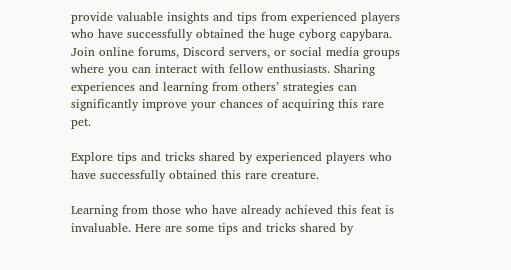provide valuable insights and tips from experienced players who have successfully obtained the huge cyborg capybara. Join online forums, Discord servers, or social media groups where you can interact with fellow enthusiasts. Sharing experiences and learning from others’ strategies can significantly improve your chances of acquiring this rare pet.

Explore tips and tricks shared by experienced players who have successfully obtained this rare creature.

Learning from those who have already achieved this feat is invaluable. Here are some tips and tricks shared by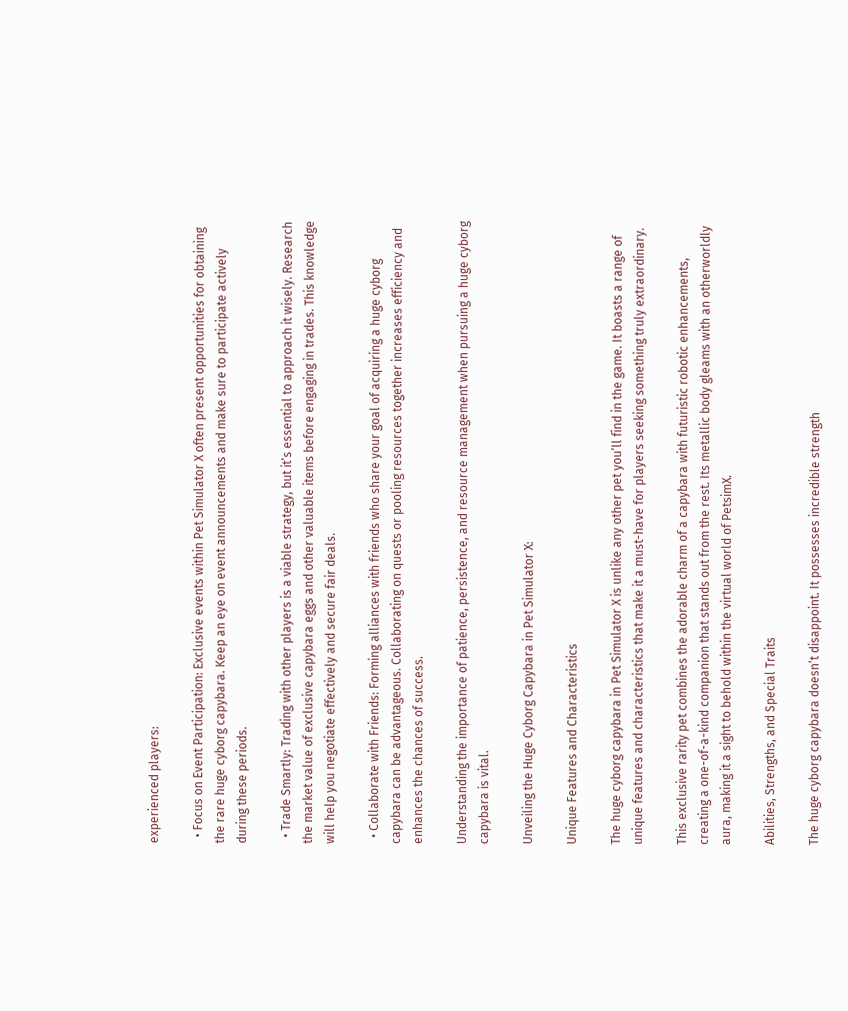experienced players:

  • Focus on Event Participation: Exclusive events within Pet Simulator X often present opportunities for obtaining the rare huge cyborg capybara. Keep an eye on event announcements and make sure to participate actively during these periods.

  • Trade Smartly: Trading with other players is a viable strategy, but it’s essential to approach it wisely. Research the market value of exclusive capybara eggs and other valuable items before engaging in trades. This knowledge will help you negotiate effectively and secure fair deals.

  • Collaborate with Friends: Forming alliances with friends who share your goal of acquiring a huge cyborg capybara can be advantageous. Collaborating on quests or pooling resources together increases efficiency and enhances the chances of success.

Understanding the importance of patience, persistence, and resource management when pursuing a huge cyborg capybara is vital.

Unveiling the Huge Cyborg Capybara in Pet Simulator X:

Unique Features and Characteristics

The huge cyborg capybara in Pet Simulator X is unlike any other pet you’ll find in the game. It boasts a range of unique features and characteristics that make it a must-have for players seeking something truly extraordinary.

This exclusive rarity pet combines the adorable charm of a capybara with futuristic robotic enhancements, creating a one-of-a-kind companion that stands out from the rest. Its metallic body gleams with an otherworldly aura, making it a sight to behold within the virtual world of PetsimX.

Abilities, Strengths, and Special Traits

The huge cyborg capybara doesn’t disappoint. It possesses incredible strength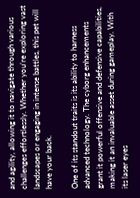and agility, allowing it to navigate through various challenges effortlessly. Whether you’re exploring vast landscapes or engaging in intense battles, this pet will have your back.

One of its standout traits is its ability to harness advanced technology. The cyborg enhancements grant it powerful offensive and defensive capabilities, making it an invaluable asset during gameplay. With its laser eyes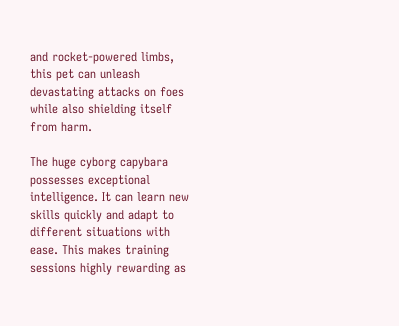and rocket-powered limbs, this pet can unleash devastating attacks on foes while also shielding itself from harm.

The huge cyborg capybara possesses exceptional intelligence. It can learn new skills quickly and adapt to different situations with ease. This makes training sessions highly rewarding as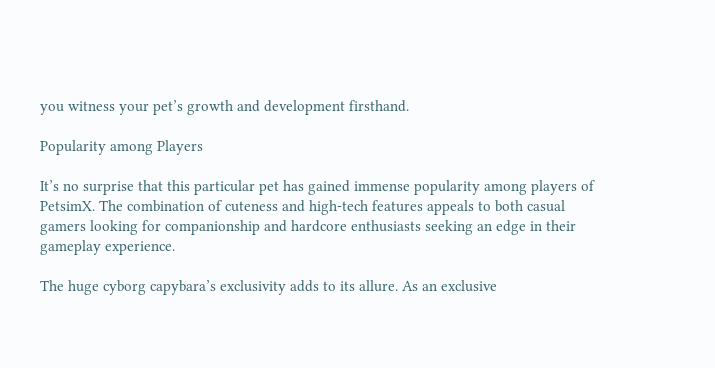you witness your pet’s growth and development firsthand.

Popularity among Players

It’s no surprise that this particular pet has gained immense popularity among players of PetsimX. The combination of cuteness and high-tech features appeals to both casual gamers looking for companionship and hardcore enthusiasts seeking an edge in their gameplay experience.

The huge cyborg capybara’s exclusivity adds to its allure. As an exclusive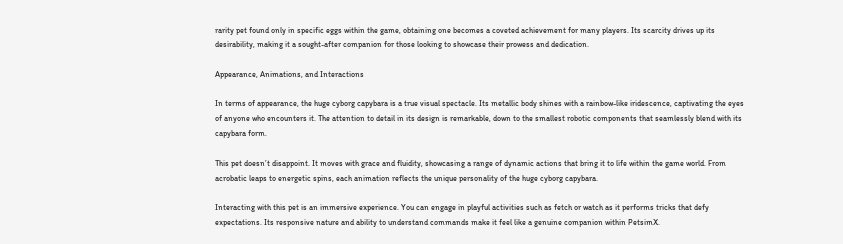rarity pet found only in specific eggs within the game, obtaining one becomes a coveted achievement for many players. Its scarcity drives up its desirability, making it a sought-after companion for those looking to showcase their prowess and dedication.

Appearance, Animations, and Interactions

In terms of appearance, the huge cyborg capybara is a true visual spectacle. Its metallic body shines with a rainbow-like iridescence, captivating the eyes of anyone who encounters it. The attention to detail in its design is remarkable, down to the smallest robotic components that seamlessly blend with its capybara form.

This pet doesn’t disappoint. It moves with grace and fluidity, showcasing a range of dynamic actions that bring it to life within the game world. From acrobatic leaps to energetic spins, each animation reflects the unique personality of the huge cyborg capybara.

Interacting with this pet is an immersive experience. You can engage in playful activities such as fetch or watch as it performs tricks that defy expectations. Its responsive nature and ability to understand commands make it feel like a genuine companion within PetsimX.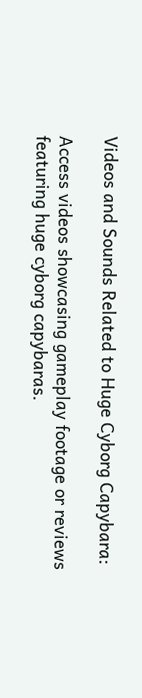Videos and Sounds Related to Huge Cyborg Capybara:

Access videos showcasing gameplay footage or reviews featuring huge cyborg capybaras.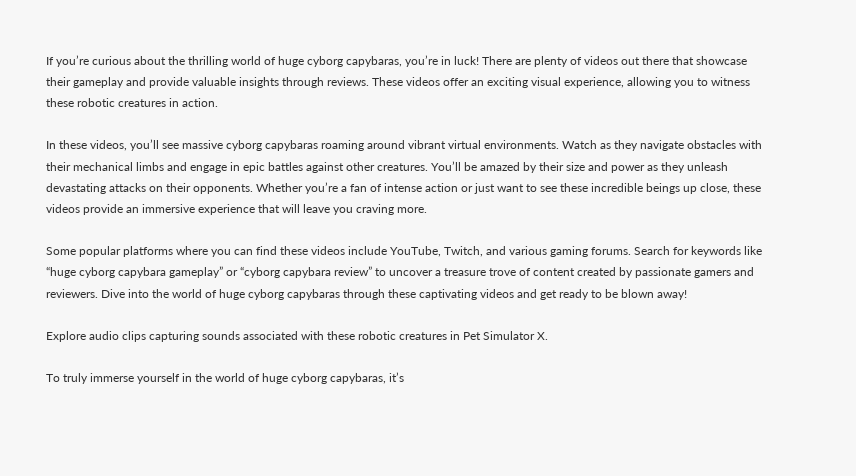If you’re curious about the thrilling world of huge cyborg capybaras, you’re in luck! There are plenty of videos out there that showcase their gameplay and provide valuable insights through reviews. These videos offer an exciting visual experience, allowing you to witness these robotic creatures in action.

In these videos, you’ll see massive cyborg capybaras roaming around vibrant virtual environments. Watch as they navigate obstacles with their mechanical limbs and engage in epic battles against other creatures. You’ll be amazed by their size and power as they unleash devastating attacks on their opponents. Whether you’re a fan of intense action or just want to see these incredible beings up close, these videos provide an immersive experience that will leave you craving more.

Some popular platforms where you can find these videos include YouTube, Twitch, and various gaming forums. Search for keywords like “huge cyborg capybara gameplay” or “cyborg capybara review” to uncover a treasure trove of content created by passionate gamers and reviewers. Dive into the world of huge cyborg capybaras through these captivating videos and get ready to be blown away!

Explore audio clips capturing sounds associated with these robotic creatures in Pet Simulator X.

To truly immerse yourself in the world of huge cyborg capybaras, it’s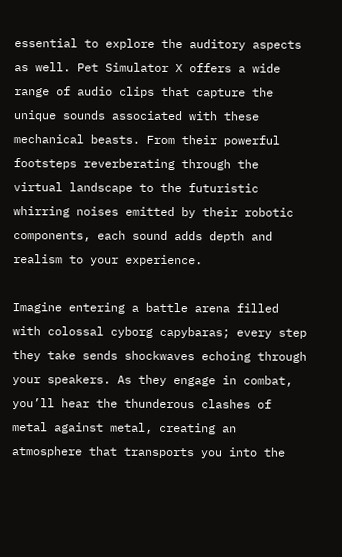essential to explore the auditory aspects as well. Pet Simulator X offers a wide range of audio clips that capture the unique sounds associated with these mechanical beasts. From their powerful footsteps reverberating through the virtual landscape to the futuristic whirring noises emitted by their robotic components, each sound adds depth and realism to your experience.

Imagine entering a battle arena filled with colossal cyborg capybaras; every step they take sends shockwaves echoing through your speakers. As they engage in combat, you’ll hear the thunderous clashes of metal against metal, creating an atmosphere that transports you into the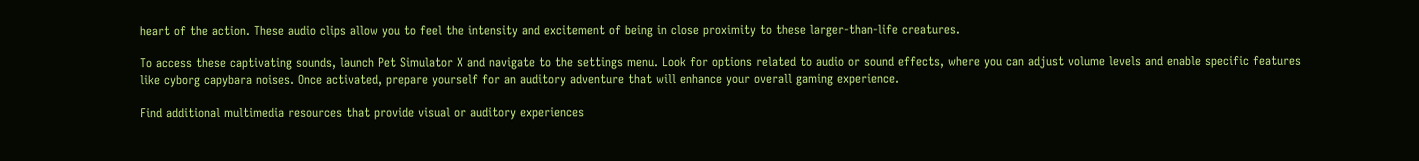heart of the action. These audio clips allow you to feel the intensity and excitement of being in close proximity to these larger-than-life creatures.

To access these captivating sounds, launch Pet Simulator X and navigate to the settings menu. Look for options related to audio or sound effects, where you can adjust volume levels and enable specific features like cyborg capybara noises. Once activated, prepare yourself for an auditory adventure that will enhance your overall gaming experience.

Find additional multimedia resources that provide visual or auditory experiences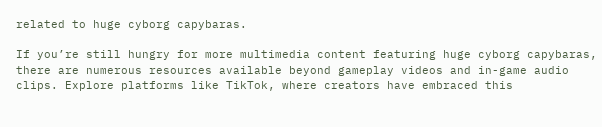related to huge cyborg capybaras.

If you’re still hungry for more multimedia content featuring huge cyborg capybaras, there are numerous resources available beyond gameplay videos and in-game audio clips. Explore platforms like TikTok, where creators have embraced this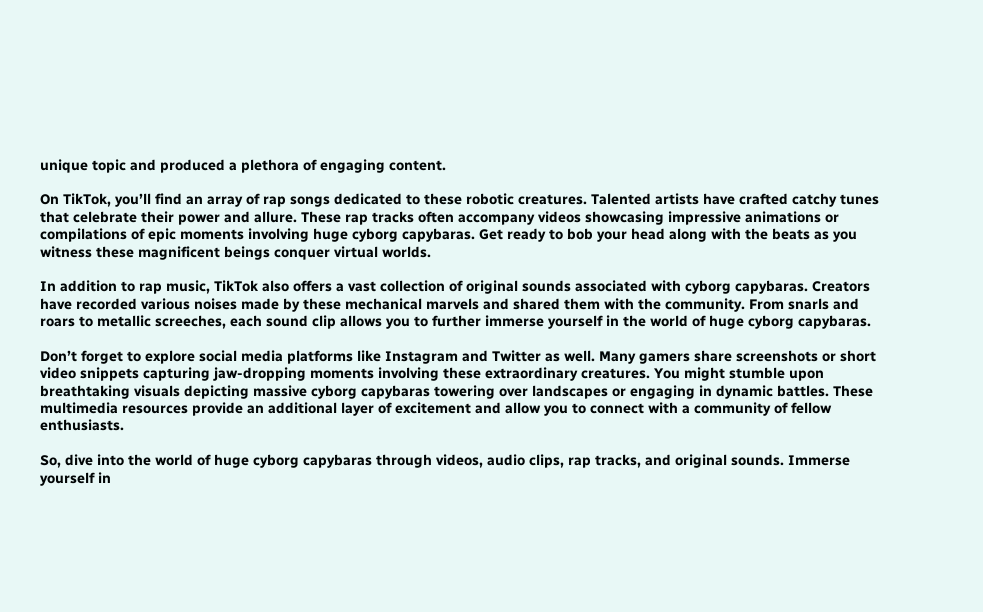unique topic and produced a plethora of engaging content.

On TikTok, you’ll find an array of rap songs dedicated to these robotic creatures. Talented artists have crafted catchy tunes that celebrate their power and allure. These rap tracks often accompany videos showcasing impressive animations or compilations of epic moments involving huge cyborg capybaras. Get ready to bob your head along with the beats as you witness these magnificent beings conquer virtual worlds.

In addition to rap music, TikTok also offers a vast collection of original sounds associated with cyborg capybaras. Creators have recorded various noises made by these mechanical marvels and shared them with the community. From snarls and roars to metallic screeches, each sound clip allows you to further immerse yourself in the world of huge cyborg capybaras.

Don’t forget to explore social media platforms like Instagram and Twitter as well. Many gamers share screenshots or short video snippets capturing jaw-dropping moments involving these extraordinary creatures. You might stumble upon breathtaking visuals depicting massive cyborg capybaras towering over landscapes or engaging in dynamic battles. These multimedia resources provide an additional layer of excitement and allow you to connect with a community of fellow enthusiasts.

So, dive into the world of huge cyborg capybaras through videos, audio clips, rap tracks, and original sounds. Immerse yourself in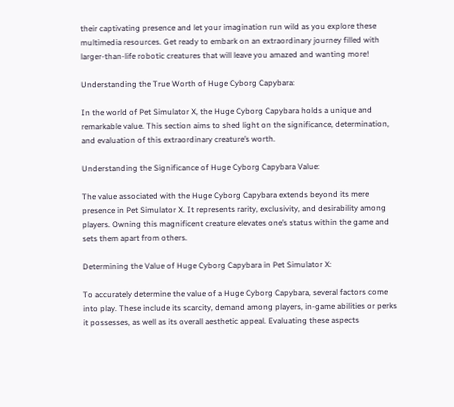their captivating presence and let your imagination run wild as you explore these multimedia resources. Get ready to embark on an extraordinary journey filled with larger-than-life robotic creatures that will leave you amazed and wanting more!

Understanding the True Worth of Huge Cyborg Capybara:

In the world of Pet Simulator X, the Huge Cyborg Capybara holds a unique and remarkable value. This section aims to shed light on the significance, determination, and evaluation of this extraordinary creature’s worth.

Understanding the Significance of Huge Cyborg Capybara Value:

The value associated with the Huge Cyborg Capybara extends beyond its mere presence in Pet Simulator X. It represents rarity, exclusivity, and desirability among players. Owning this magnificent creature elevates one’s status within the game and sets them apart from others.

Determining the Value of Huge Cyborg Capybara in Pet Simulator X:

To accurately determine the value of a Huge Cyborg Capybara, several factors come into play. These include its scarcity, demand among players, in-game abilities or perks it possesses, as well as its overall aesthetic appeal. Evaluating these aspects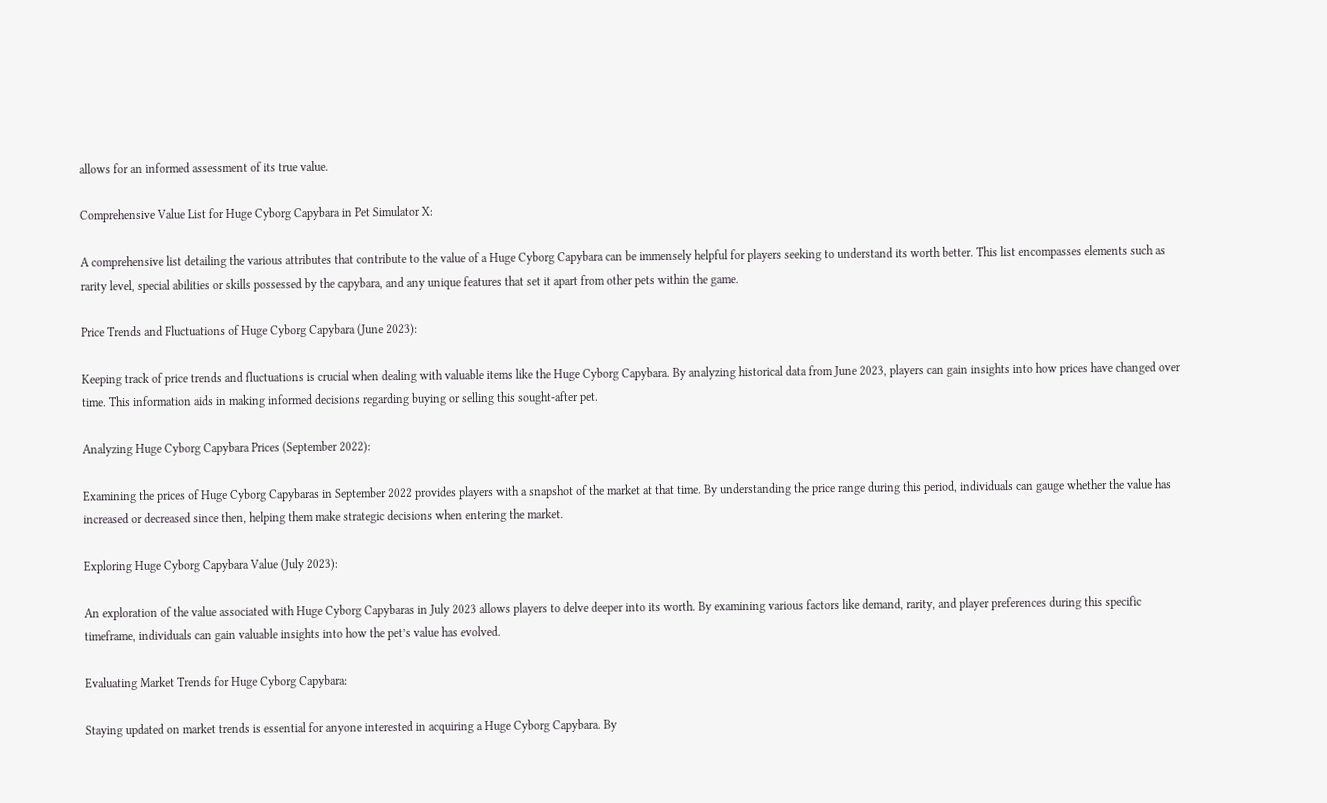allows for an informed assessment of its true value.

Comprehensive Value List for Huge Cyborg Capybara in Pet Simulator X:

A comprehensive list detailing the various attributes that contribute to the value of a Huge Cyborg Capybara can be immensely helpful for players seeking to understand its worth better. This list encompasses elements such as rarity level, special abilities or skills possessed by the capybara, and any unique features that set it apart from other pets within the game.

Price Trends and Fluctuations of Huge Cyborg Capybara (June 2023):

Keeping track of price trends and fluctuations is crucial when dealing with valuable items like the Huge Cyborg Capybara. By analyzing historical data from June 2023, players can gain insights into how prices have changed over time. This information aids in making informed decisions regarding buying or selling this sought-after pet.

Analyzing Huge Cyborg Capybara Prices (September 2022):

Examining the prices of Huge Cyborg Capybaras in September 2022 provides players with a snapshot of the market at that time. By understanding the price range during this period, individuals can gauge whether the value has increased or decreased since then, helping them make strategic decisions when entering the market.

Exploring Huge Cyborg Capybara Value (July 2023):

An exploration of the value associated with Huge Cyborg Capybaras in July 2023 allows players to delve deeper into its worth. By examining various factors like demand, rarity, and player preferences during this specific timeframe, individuals can gain valuable insights into how the pet’s value has evolved.

Evaluating Market Trends for Huge Cyborg Capybara:

Staying updated on market trends is essential for anyone interested in acquiring a Huge Cyborg Capybara. By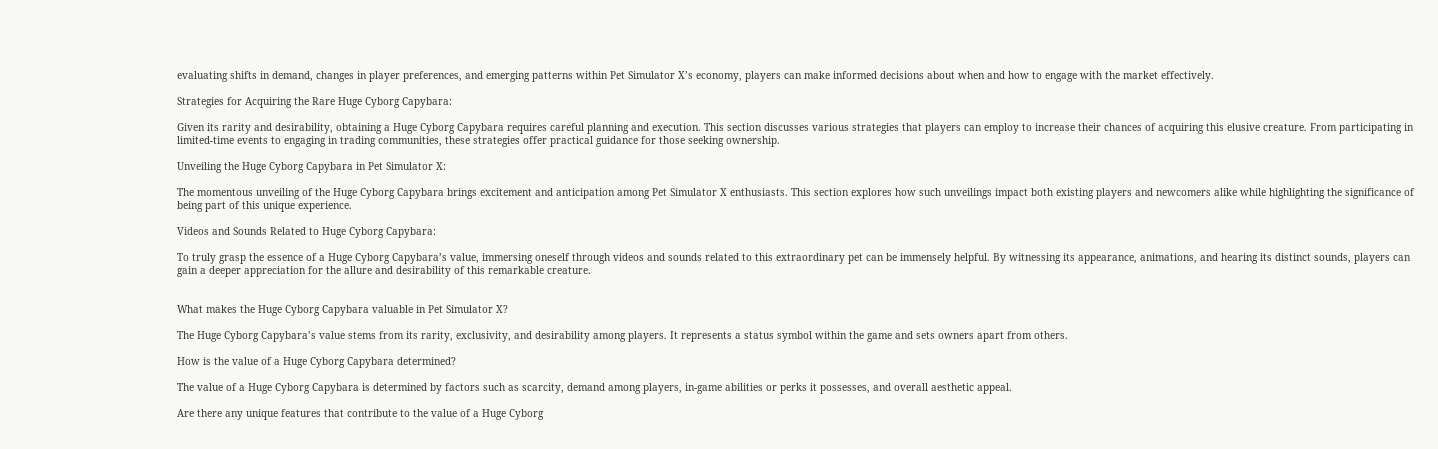evaluating shifts in demand, changes in player preferences, and emerging patterns within Pet Simulator X’s economy, players can make informed decisions about when and how to engage with the market effectively.

Strategies for Acquiring the Rare Huge Cyborg Capybara:

Given its rarity and desirability, obtaining a Huge Cyborg Capybara requires careful planning and execution. This section discusses various strategies that players can employ to increase their chances of acquiring this elusive creature. From participating in limited-time events to engaging in trading communities, these strategies offer practical guidance for those seeking ownership.

Unveiling the Huge Cyborg Capybara in Pet Simulator X:

The momentous unveiling of the Huge Cyborg Capybara brings excitement and anticipation among Pet Simulator X enthusiasts. This section explores how such unveilings impact both existing players and newcomers alike while highlighting the significance of being part of this unique experience.

Videos and Sounds Related to Huge Cyborg Capybara:

To truly grasp the essence of a Huge Cyborg Capybara’s value, immersing oneself through videos and sounds related to this extraordinary pet can be immensely helpful. By witnessing its appearance, animations, and hearing its distinct sounds, players can gain a deeper appreciation for the allure and desirability of this remarkable creature.


What makes the Huge Cyborg Capybara valuable in Pet Simulator X?

The Huge Cyborg Capybara’s value stems from its rarity, exclusivity, and desirability among players. It represents a status symbol within the game and sets owners apart from others.

How is the value of a Huge Cyborg Capybara determined?

The value of a Huge Cyborg Capybara is determined by factors such as scarcity, demand among players, in-game abilities or perks it possesses, and overall aesthetic appeal.

Are there any unique features that contribute to the value of a Huge Cyborg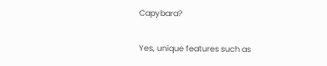Capybara?

Yes, unique features such as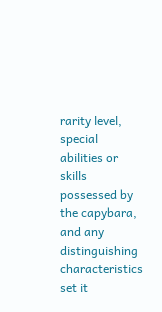rarity level, special abilities or skills possessed by the capybara, and any distinguishing characteristics set it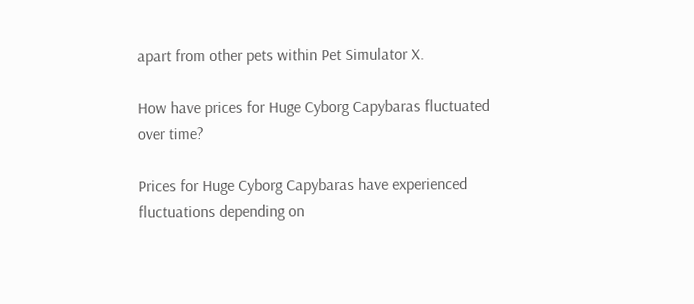apart from other pets within Pet Simulator X.

How have prices for Huge Cyborg Capybaras fluctuated over time?

Prices for Huge Cyborg Capybaras have experienced fluctuations depending on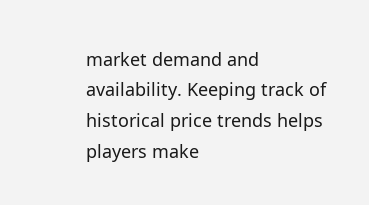market demand and availability. Keeping track of historical price trends helps players make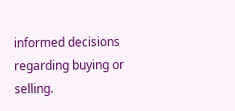informed decisions regarding buying or selling.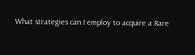What strategies can I employ to acquire a Rare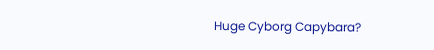Huge Cyborg Capybara?